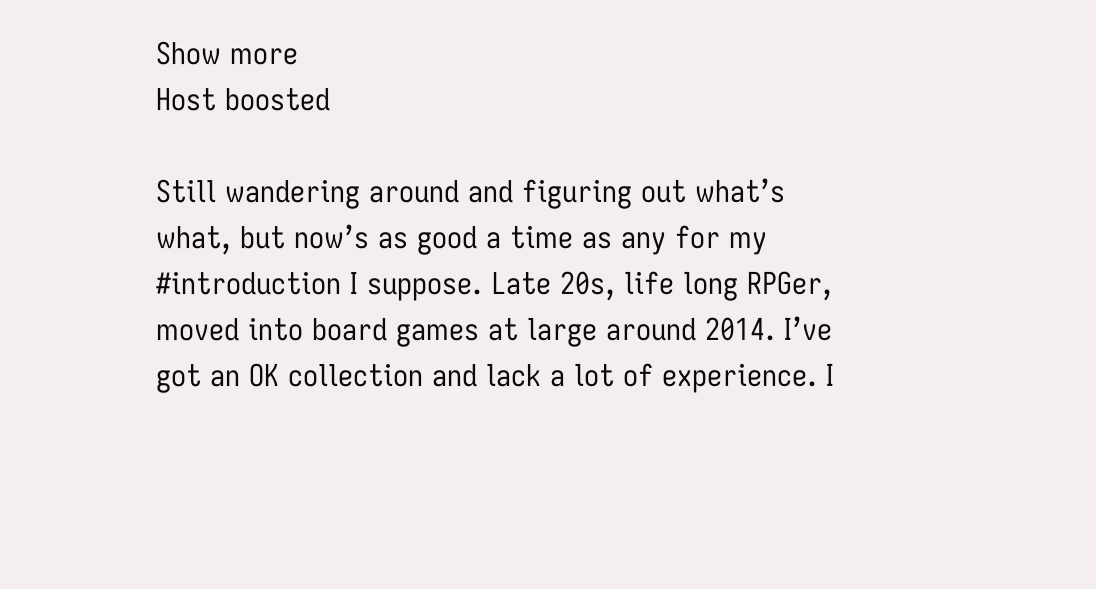Show more
Host boosted

Still wandering around and figuring out what’s what, but now’s as good a time as any for my #introduction I suppose. Late 20s, life long RPGer, moved into board games at large around 2014. I’ve got an OK collection and lack a lot of experience. I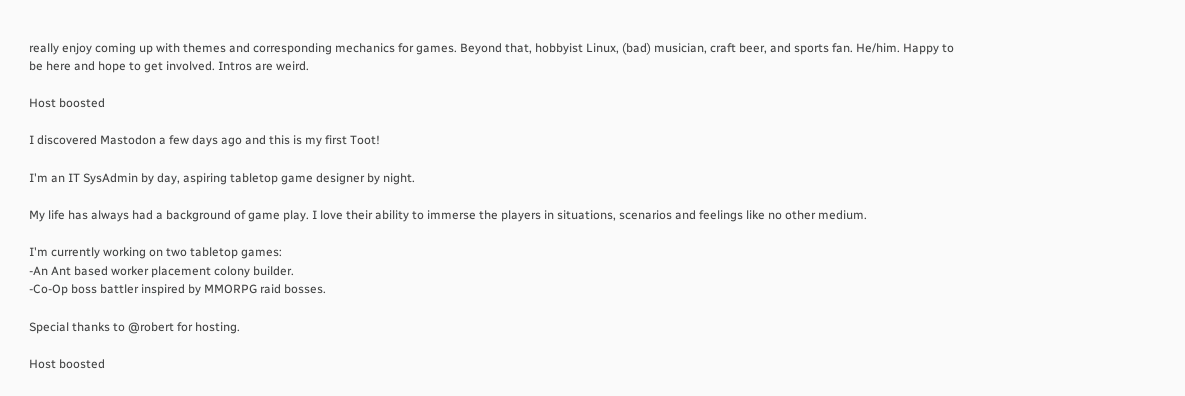really enjoy coming up with themes and corresponding mechanics for games. Beyond that, hobbyist Linux, (bad) musician, craft beer, and sports fan. He/him. Happy to be here and hope to get involved. Intros are weird.

Host boosted

I discovered Mastodon a few days ago and this is my first Toot!

I'm an IT SysAdmin by day, aspiring tabletop game designer by night.

My life has always had a background of game play. I love their ability to immerse the players in situations, scenarios and feelings like no other medium.

I'm currently working on two tabletop games:
-An Ant based worker placement colony builder.
-Co-Op boss battler inspired by MMORPG raid bosses.

Special thanks to @robert for hosting.

Host boosted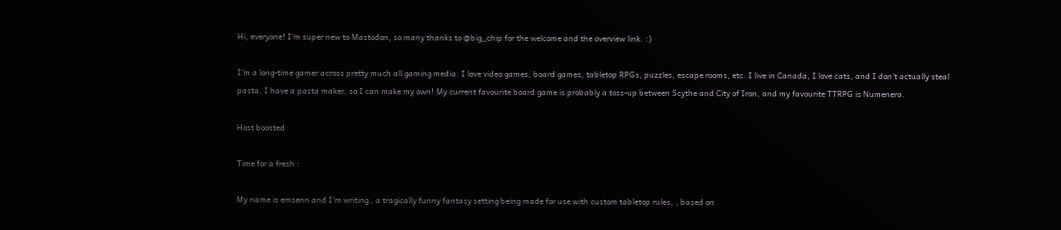Hi, everyone! I'm super new to Mastodon, so many thanks to @big_chip for the welcome and the overview link. :)

I'm a long-time gamer across pretty much all gaming media. I love video games, board games, tabletop RPGs, puzzles, escape rooms, etc. I live in Canada, I love cats, and I don't actually steal pasta. I have a pasta maker, so I can make my own! My current favourite board game is probably a toss-up between Scythe and City of Iron, and my favourite TTRPG is Numenera.

Host boosted

Time for a fresh :

My name is emsenn and I'm writing , a tragically funny fantasy setting being made for use with custom tabletop rules, , based on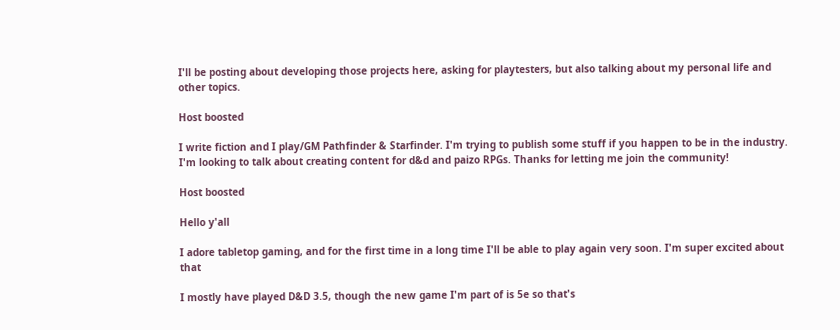I'll be posting about developing those projects here, asking for playtesters, but also talking about my personal life and other topics.

Host boosted

I write fiction and I play/GM Pathfinder & Starfinder. I'm trying to publish some stuff if you happen to be in the industry. I'm looking to talk about creating content for d&d and paizo RPGs. Thanks for letting me join the community!

Host boosted

Hello y'all

I adore tabletop gaming, and for the first time in a long time I'll be able to play again very soon. I'm super excited about that

I mostly have played D&D 3.5, though the new game I'm part of is 5e so that's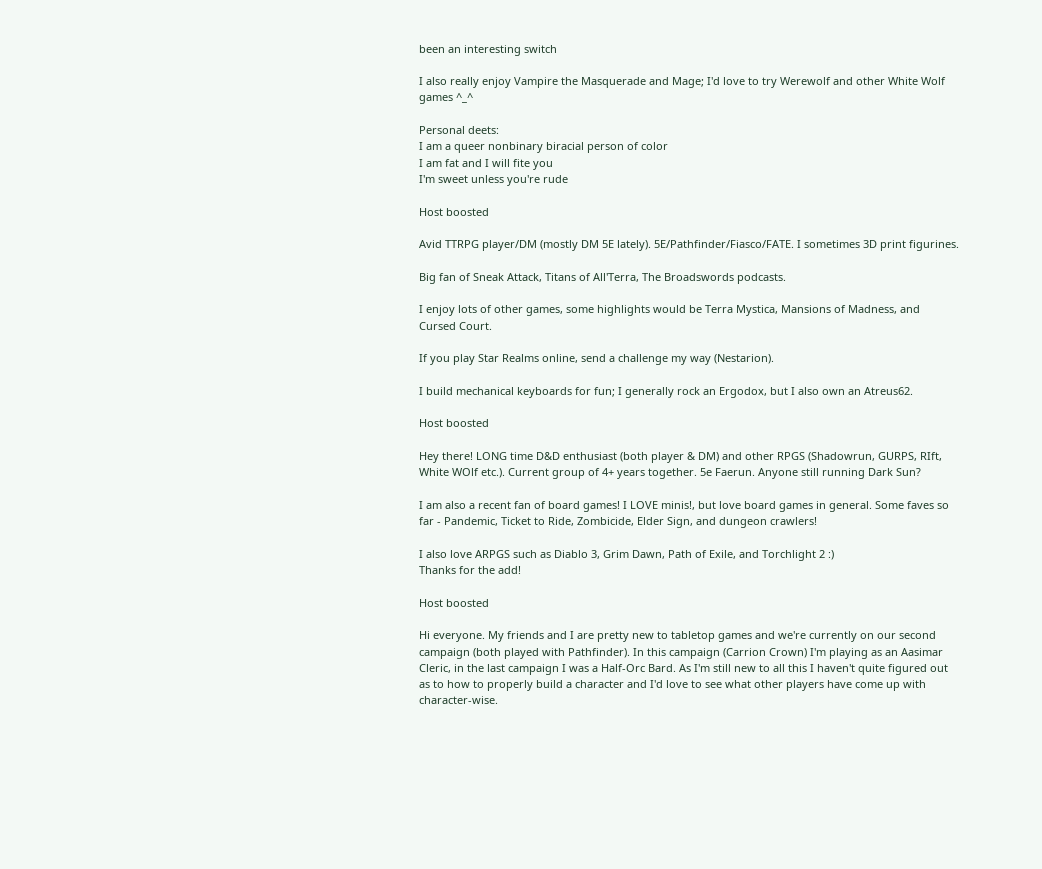been an interesting switch

I also really enjoy Vampire the Masquerade and Mage; I'd love to try Werewolf and other White Wolf games ^_^

Personal deets:
I am a queer nonbinary biracial person of color
I am fat and I will fite you
I'm sweet unless you're rude

Host boosted

Avid TTRPG player/DM (mostly DM 5E lately). 5E/Pathfinder/Fiasco/FATE. I sometimes 3D print figurines.

Big fan of Sneak Attack, Titans of All'Terra, The Broadswords podcasts.

I enjoy lots of other games, some highlights would be Terra Mystica, Mansions of Madness, and Cursed Court.

If you play Star Realms online, send a challenge my way (Nestarion).

I build mechanical keyboards for fun; I generally rock an Ergodox, but I also own an Atreus62.

Host boosted

Hey there! LONG time D&D enthusiast (both player & DM) and other RPGS (Shadowrun, GURPS, RIft, White WOlf etc.). Current group of 4+ years together. 5e Faerun. Anyone still running Dark Sun?

I am also a recent fan of board games! I LOVE minis!, but love board games in general. Some faves so far - Pandemic, Ticket to Ride, Zombicide, Elder Sign, and dungeon crawlers!

I also love ARPGS such as Diablo 3, Grim Dawn, Path of Exile, and Torchlight 2 :)
Thanks for the add!

Host boosted

Hi everyone. My friends and I are pretty new to tabletop games and we're currently on our second campaign (both played with Pathfinder). In this campaign (Carrion Crown) I'm playing as an Aasimar Cleric, in the last campaign I was a Half-Orc Bard. As I'm still new to all this I haven't quite figured out as to how to properly build a character and I'd love to see what other players have come up with character-wise.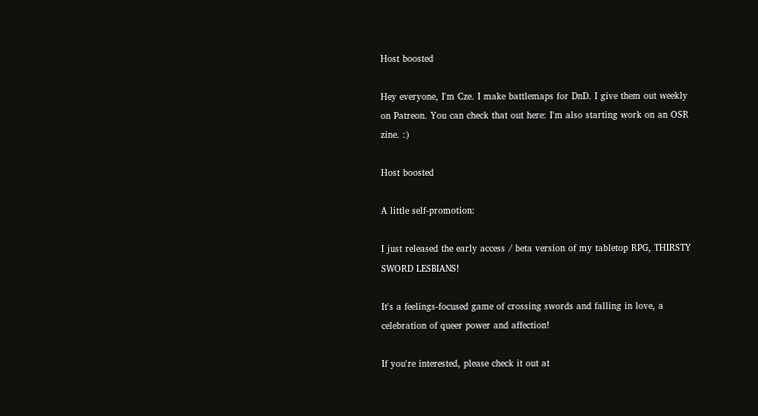Host boosted

Hey everyone, I'm Cze. I make battlemaps for DnD. I give them out weekly on Patreon. You can check that out here: I'm also starting work on an OSR zine. :)

Host boosted

A little self-promotion:

I just released the early access / beta version of my tabletop RPG, THIRSTY SWORD LESBIANS!

It's a feelings-focused game of crossing swords and falling in love, a celebration of queer power and affection!

If you're interested, please check it out at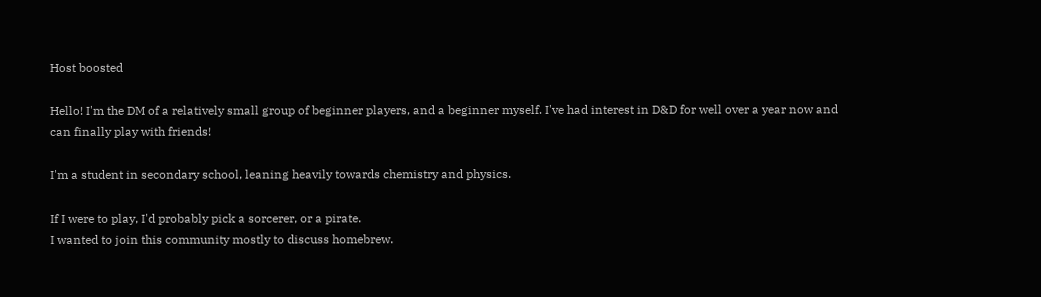Host boosted

Hello! I'm the DM of a relatively small group of beginner players, and a beginner myself. I've had interest in D&D for well over a year now and can finally play with friends!

I'm a student in secondary school, leaning heavily towards chemistry and physics.

If I were to play, I'd probably pick a sorcerer, or a pirate.
I wanted to join this community mostly to discuss homebrew.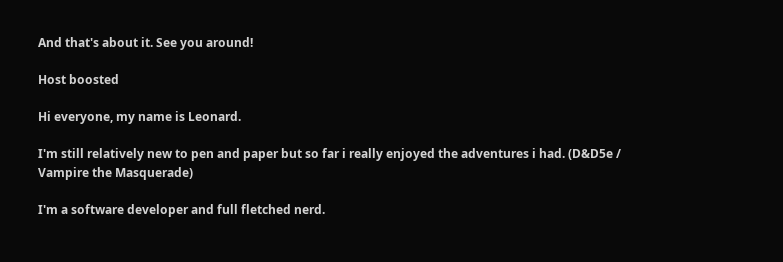And that's about it. See you around!

Host boosted

Hi everyone, my name is Leonard.

I'm still relatively new to pen and paper but so far i really enjoyed the adventures i had. (D&D5e / Vampire the Masquerade)

I'm a software developer and full fletched nerd.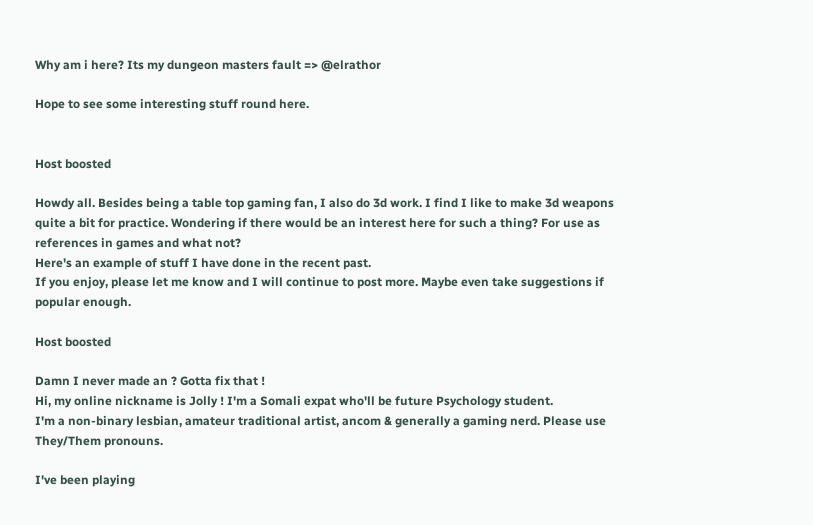Why am i here? Its my dungeon masters fault => @elrathor

Hope to see some interesting stuff round here.


Host boosted

Howdy all. Besides being a table top gaming fan, I also do 3d work. I find I like to make 3d weapons quite a bit for practice. Wondering if there would be an interest here for such a thing? For use as references in games and what not?
Here's an example of stuff I have done in the recent past.
If you enjoy, please let me know and I will continue to post more. Maybe even take suggestions if popular enough.

Host boosted

Damn I never made an ? Gotta fix that !
Hi, my online nickname is Jolly ! I'm a Somali expat who'll be future Psychology student.
I'm a non-binary lesbian, amateur traditional artist, ancom & generally a gaming nerd. Please use They/Them pronouns.

I've been playing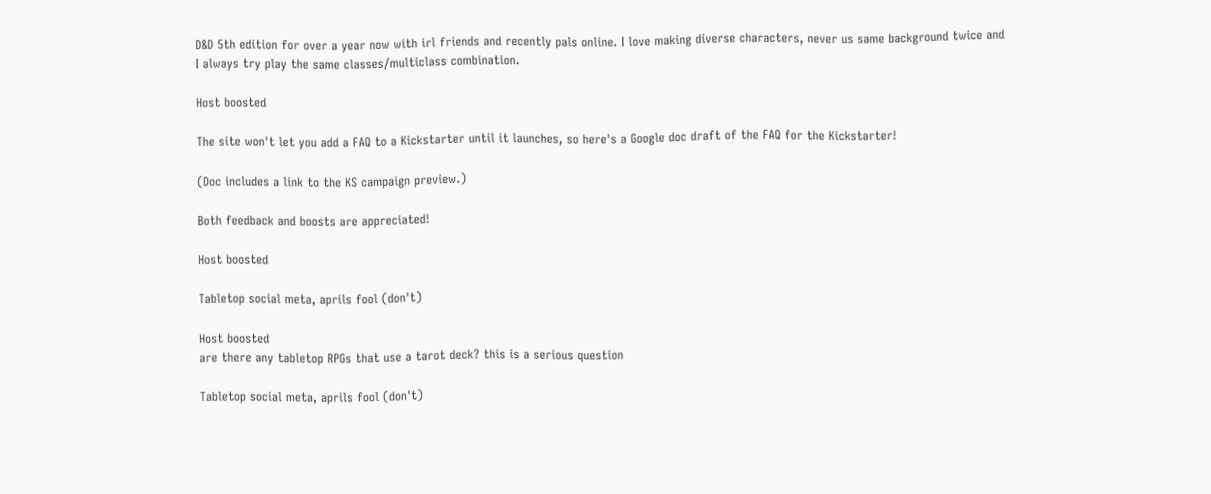D&D 5th edition for over a year now with irl friends and recently pals online. I love making diverse characters, never us same background twice and I always try play the same classes/multiclass combination.

Host boosted

The site won't let you add a FAQ to a Kickstarter until it launches, so here's a Google doc draft of the FAQ for the Kickstarter!

(Doc includes a link to the KS campaign preview.)

Both feedback and boosts are appreciated!

Host boosted

Tabletop social meta, aprils fool (don't)

Host boosted
are there any tabletop RPGs that use a tarot deck? this is a serious question

Tabletop social meta, aprils fool (don't)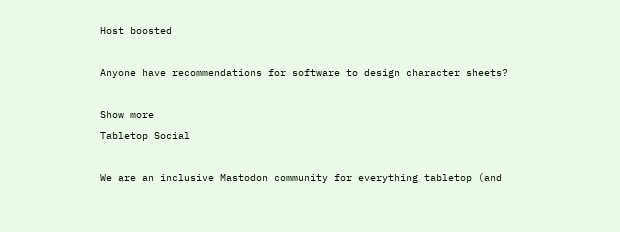Host boosted

Anyone have recommendations for software to design character sheets?

Show more
Tabletop Social

We are an inclusive Mastodon community for everything tabletop (and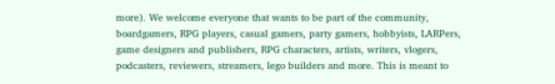more). We welcome everyone that wants to be part of the community, boardgamers, RPG players, casual gamers, party gamers, hobbyists, LARPers, game designers and publishers, RPG characters, artists, writers, vlogers, podcasters, reviewers, streamers, lego builders and more. This is meant to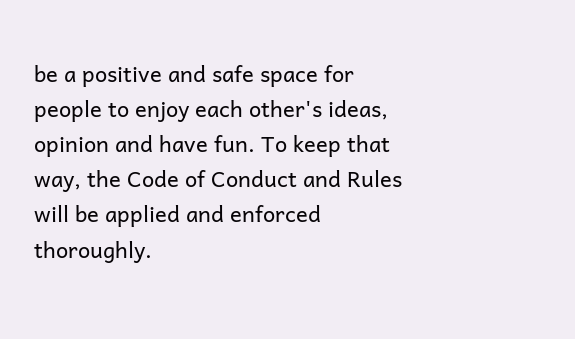be a positive and safe space for people to enjoy each other's ideas, opinion and have fun. To keep that way, the Code of Conduct and Rules will be applied and enforced thoroughly.